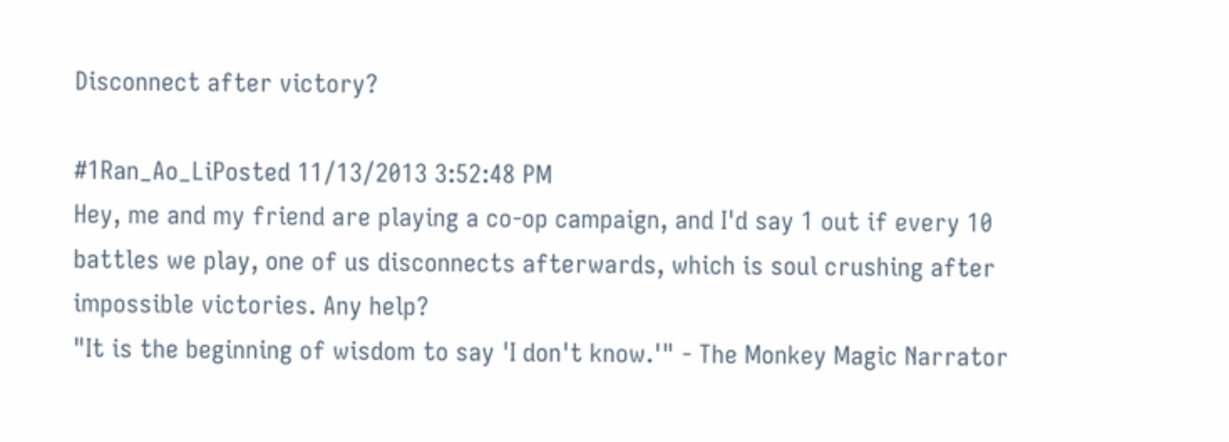Disconnect after victory?

#1Ran_Ao_LiPosted 11/13/2013 3:52:48 PM
Hey, me and my friend are playing a co-op campaign, and I'd say 1 out if every 10 battles we play, one of us disconnects afterwards, which is soul crushing after impossible victories. Any help?
"It is the beginning of wisdom to say 'I don't know.'" - The Monkey Magic Narrator